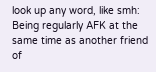look up any word, like smh:
Being regularly AFK at the same time as another friend of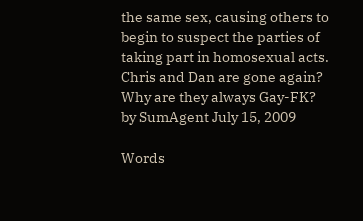the same sex, causing others to begin to suspect the parties of taking part in homosexual acts.
Chris and Dan are gone again? Why are they always Gay-FK?
by SumAgent July 15, 2009

Words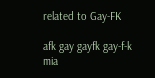related to Gay-FK

afk gay gayfk gay-f-k mia